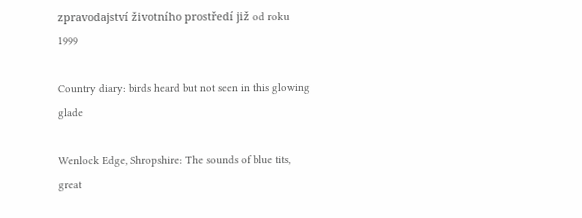zpravodajství životního prostředí již od roku 1999

Country diary: birds heard but not seen in this glowing glade

Wenlock Edge, Shropshire: The sounds of blue tits, great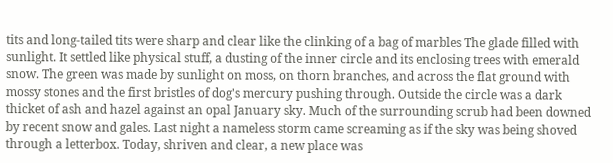tits and long-tailed tits were sharp and clear like the clinking of a bag of marbles The glade filled with sunlight. It settled like physical stuff, a dusting of the inner circle and its enclosing trees with emerald snow. The green was made by sunlight on moss, on thorn branches, and across the flat ground with mossy stones and the first bristles of dog's mercury pushing through. Outside the circle was a dark thicket of ash and hazel against an opal January sky. Much of the surrounding scrub had been downed by recent snow and gales. Last night a nameless storm came screaming as if the sky was being shoved through a letterbox. Today, shriven and clear, a new place was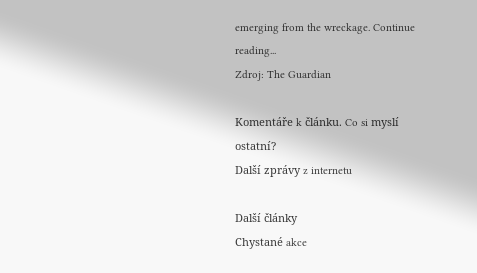emerging from the wreckage. Continue reading...
Zdroj: The Guardian

Komentáře k článku. Co si myslí ostatní?
Další zprávy z internetu

Další články
Chystané akce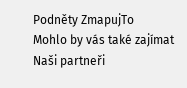Podněty ZmapujTo
Mohlo by vás také zajímat
Naši partneři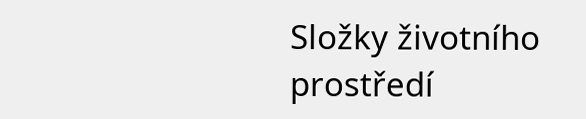Složky životního prostředí